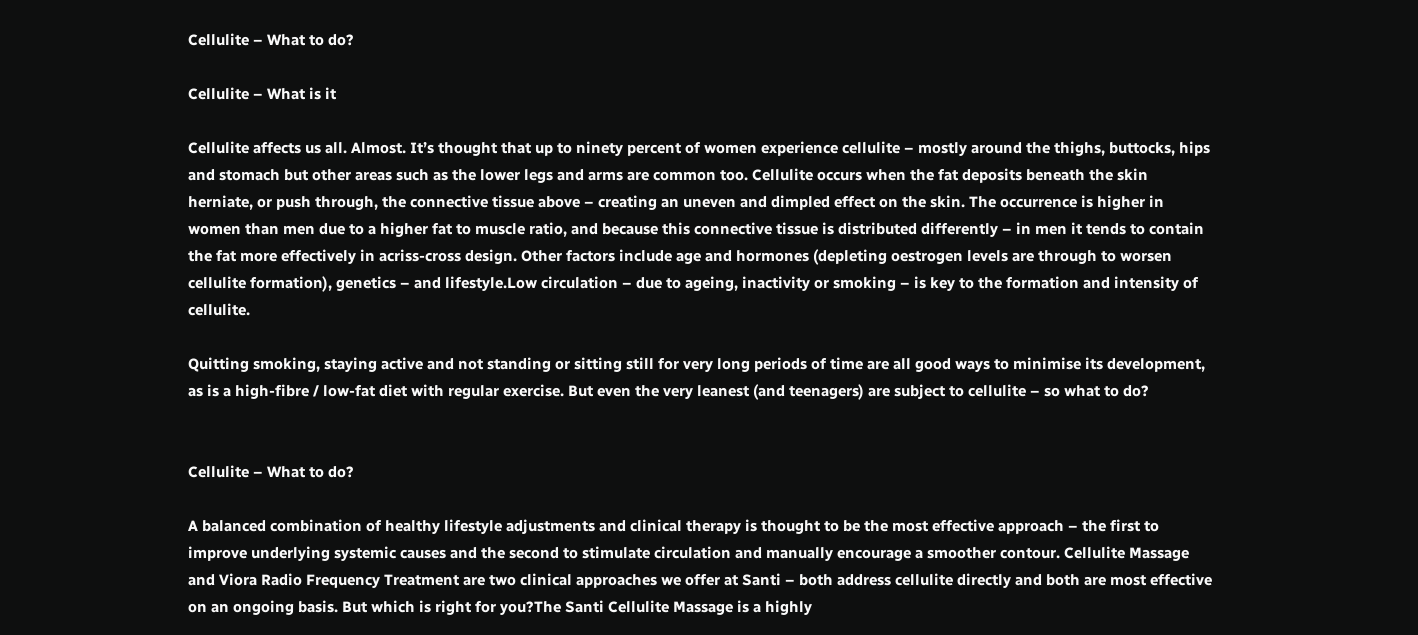Cellulite – What to do?

Cellulite – What is it

Cellulite affects us all. Almost. It’s thought that up to ninety percent of women experience cellulite – mostly around the thighs, buttocks, hips and stomach but other areas such as the lower legs and arms are common too. Cellulite occurs when the fat deposits beneath the skin herniate, or push through, the connective tissue above – creating an uneven and dimpled effect on the skin. The occurrence is higher in women than men due to a higher fat to muscle ratio, and because this connective tissue is distributed differently – in men it tends to contain the fat more effectively in acriss-cross design. Other factors include age and hormones (depleting oestrogen levels are through to worsen cellulite formation), genetics – and lifestyle.Low circulation – due to ageing, inactivity or smoking – is key to the formation and intensity of cellulite.

Quitting smoking, staying active and not standing or sitting still for very long periods of time are all good ways to minimise its development, as is a high-fibre / low-fat diet with regular exercise. But even the very leanest (and teenagers) are subject to cellulite – so what to do?


Cellulite – What to do?

A balanced combination of healthy lifestyle adjustments and clinical therapy is thought to be the most effective approach – the first to improve underlying systemic causes and the second to stimulate circulation and manually encourage a smoother contour. Cellulite Massage and Viora Radio Frequency Treatment are two clinical approaches we offer at Santi – both address cellulite directly and both are most effective on an ongoing basis. But which is right for you?The Santi Cellulite Massage is a highly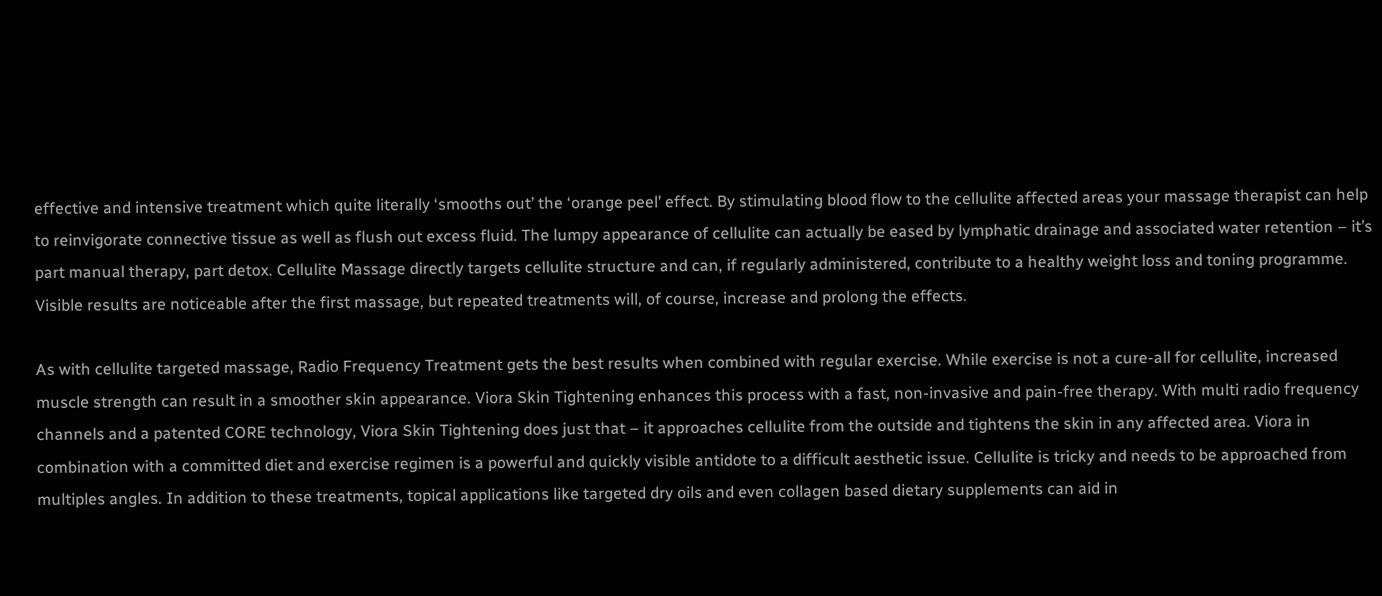effective and intensive treatment which quite literally ‘smooths out’ the ‘orange peel’ effect. By stimulating blood flow to the cellulite affected areas your massage therapist can help to reinvigorate connective tissue as well as flush out excess fluid. The lumpy appearance of cellulite can actually be eased by lymphatic drainage and associated water retention – it’s part manual therapy, part detox. Cellulite Massage directly targets cellulite structure and can, if regularly administered, contribute to a healthy weight loss and toning programme. Visible results are noticeable after the first massage, but repeated treatments will, of course, increase and prolong the effects.

As with cellulite targeted massage, Radio Frequency Treatment gets the best results when combined with regular exercise. While exercise is not a cure-all for cellulite, increased muscle strength can result in a smoother skin appearance. Viora Skin Tightening enhances this process with a fast, non-invasive and pain-free therapy. With multi radio frequency channels and a patented CORE technology, Viora Skin Tightening does just that – it approaches cellulite from the outside and tightens the skin in any affected area. Viora in combination with a committed diet and exercise regimen is a powerful and quickly visible antidote to a difficult aesthetic issue. Cellulite is tricky and needs to be approached from multiples angles. In addition to these treatments, topical applications like targeted dry oils and even collagen based dietary supplements can aid in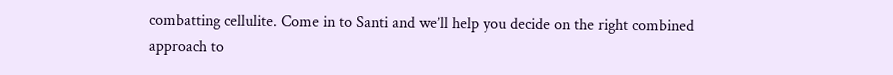combatting cellulite. Come in to Santi and we’ll help you decide on the right combined approach to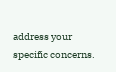address your specific concerns.